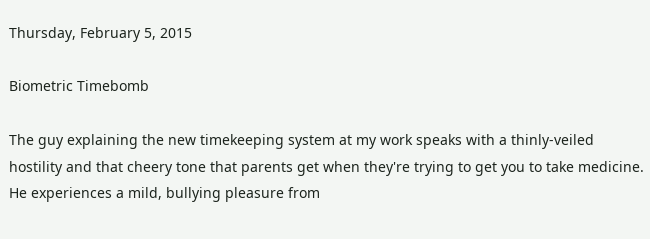Thursday, February 5, 2015

Biometric Timebomb

The guy explaining the new timekeeping system at my work speaks with a thinly-veiled hostility and that cheery tone that parents get when they're trying to get you to take medicine. He experiences a mild, bullying pleasure from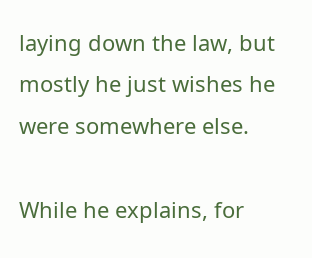laying down the law, but mostly he just wishes he were somewhere else.

While he explains, for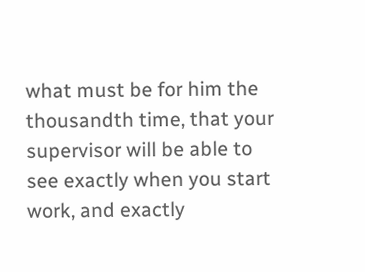what must be for him the thousandth time, that your supervisor will be able to see exactly when you start work, and exactly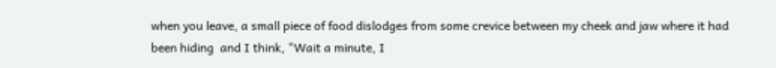when you leave, a small piece of food dislodges from some crevice between my cheek and jaw where it had been hiding  and I think, "Wait a minute, I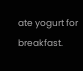ate yogurt for breakfast.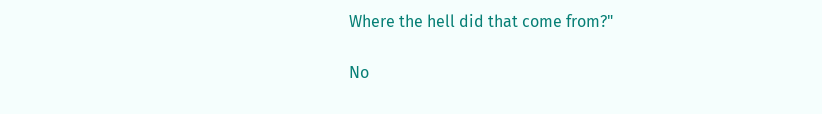Where the hell did that come from?"

No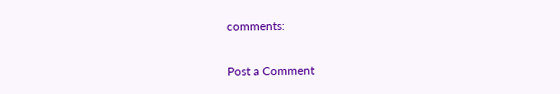comments:

Post a Comment